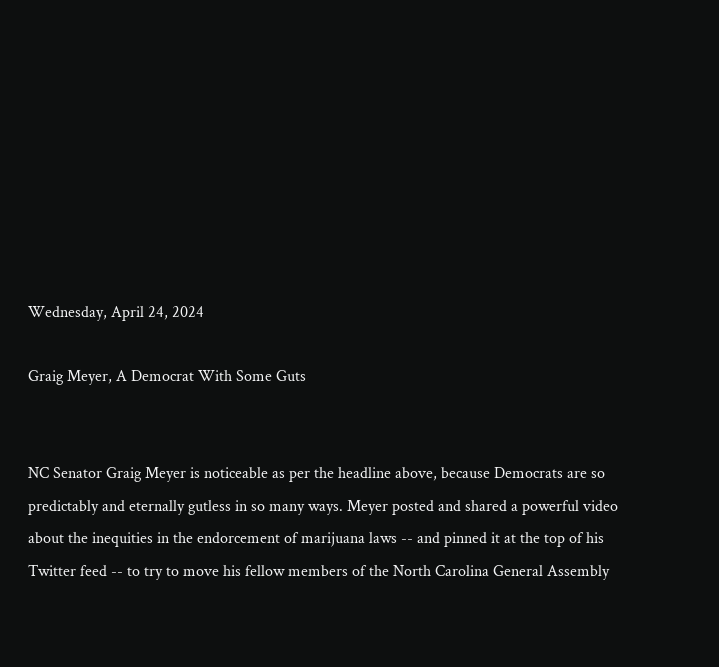Wednesday, April 24, 2024

Graig Meyer, A Democrat With Some Guts


NC Senator Graig Meyer is noticeable as per the headline above, because Democrats are so predictably and eternally gutless in so many ways. Meyer posted and shared a powerful video about the inequities in the endorcement of marijuana laws -- and pinned it at the top of his Twitter feed -- to try to move his fellow members of the North Carolina General Assembly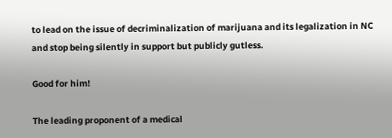to lead on the issue of decriminalization of marijuana and its legalization in NC and stop being silently in support but publicly gutless.

Good for him!

The leading proponent of a medical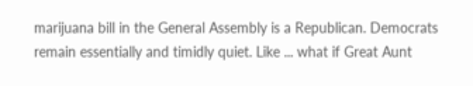marijuana bill in the General Assembly is a Republican. Democrats remain essentially and timidly quiet. Like ... what if Great Aunt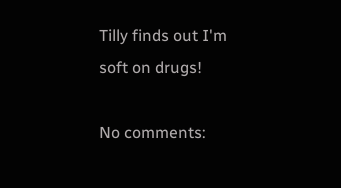Tilly finds out I'm soft on drugs!

No comments: